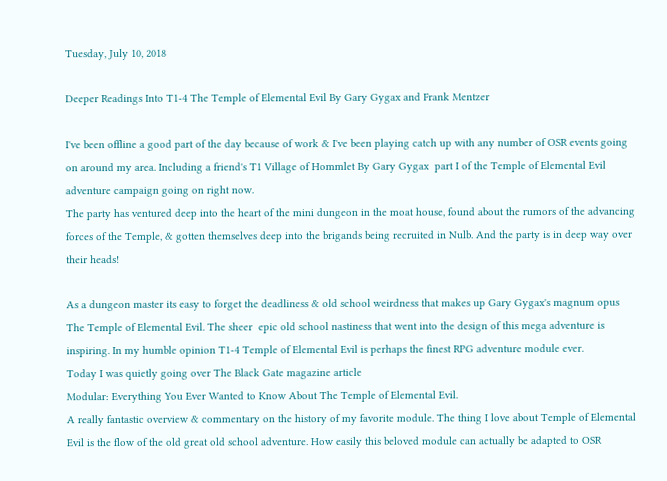Tuesday, July 10, 2018

Deeper Readings Into T1-4 The Temple of Elemental Evil By Gary Gygax and Frank Mentzer

I've been offline a good part of the day because of work & I've been playing catch up with any number of OSR events going on around my area. Including a friend's T1 Village of Hommlet By Gary Gygax  part I of the Temple of Elemental Evil adventure campaign going on right now.
The party has ventured deep into the heart of the mini dungeon in the moat house, found about the rumors of the advancing forces of the Temple, & gotten themselves deep into the brigands being recruited in Nulb. And the party is in deep way over their heads!

As a dungeon master its easy to forget the deadliness & old school weirdness that makes up Gary Gygax's magnum opus The Temple of Elemental Evil. The sheer  epic old school nastiness that went into the design of this mega adventure is inspiring. In my humble opinion T1-4 Temple of Elemental Evil is perhaps the finest RPG adventure module ever.
Today I was quietly going over The Black Gate magazine article
Modular: Everything You Ever Wanted to Know About The Temple of Elemental Evil.
A really fantastic overview & commentary on the history of my favorite module. The thing I love about Temple of Elemental Evil is the flow of the old great old school adventure. How easily this beloved module can actually be adapted to OSR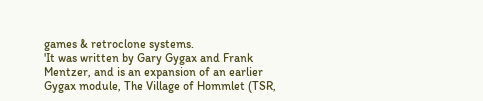games & retroclone systems.
'It was written by Gary Gygax and Frank Mentzer, and is an expansion of an earlier Gygax module, The Village of Hommlet (TSR,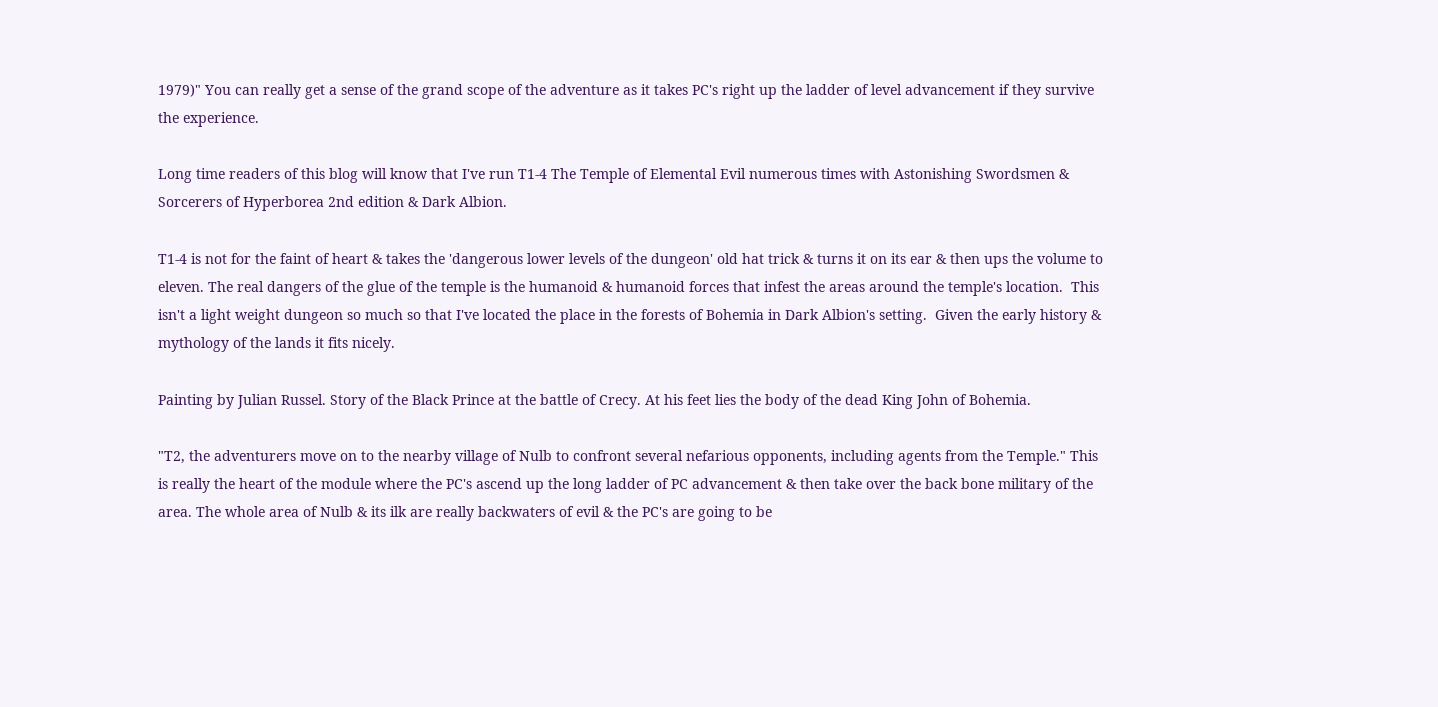1979)" You can really get a sense of the grand scope of the adventure as it takes PC's right up the ladder of level advancement if they survive the experience.

Long time readers of this blog will know that I've run T1-4 The Temple of Elemental Evil numerous times with Astonishing Swordsmen & Sorcerers of Hyperborea 2nd edition & Dark Albion.

T1-4 is not for the faint of heart & takes the 'dangerous lower levels of the dungeon' old hat trick & turns it on its ear & then ups the volume to eleven. The real dangers of the glue of the temple is the humanoid & humanoid forces that infest the areas around the temple's location.  This isn't a light weight dungeon so much so that I've located the place in the forests of Bohemia in Dark Albion's setting.  Given the early history & mythology of the lands it fits nicely.

Painting by Julian Russel. Story of the Black Prince at the battle of Crecy. At his feet lies the body of the dead King John of Bohemia.

"T2, the adventurers move on to the nearby village of Nulb to confront several nefarious opponents, including agents from the Temple." This is really the heart of the module where the PC's ascend up the long ladder of PC advancement & then take over the back bone military of the area. The whole area of Nulb & its ilk are really backwaters of evil & the PC's are going to be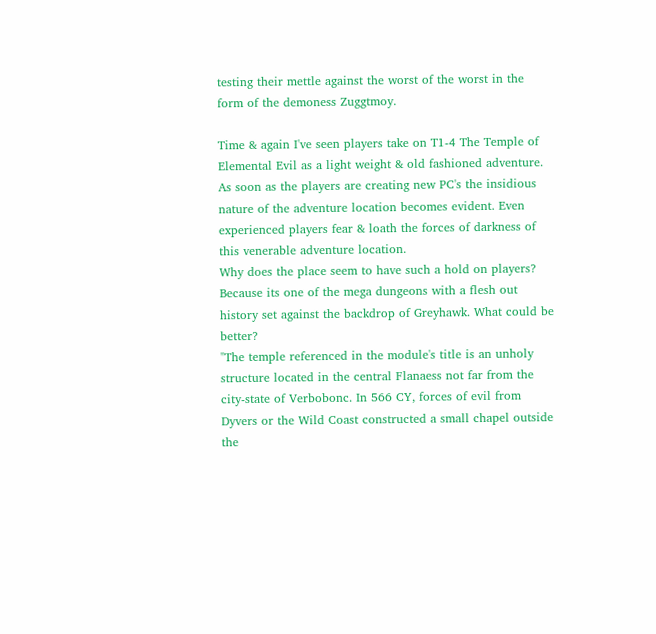testing their mettle against the worst of the worst in the form of the demoness Zuggtmoy.

Time & again I've seen players take on T1-4 The Temple of Elemental Evil as a light weight & old fashioned adventure. As soon as the players are creating new PC's the insidious nature of the adventure location becomes evident. Even experienced players fear & loath the forces of darkness of this venerable adventure location.
Why does the place seem to have such a hold on players? Because its one of the mega dungeons with a flesh out history set against the backdrop of Greyhawk. What could be better?
"The temple referenced in the module's title is an unholy structure located in the central Flanaess not far from the city-state of Verbobonc. In 566 CY, forces of evil from Dyvers or the Wild Coast constructed a small chapel outside the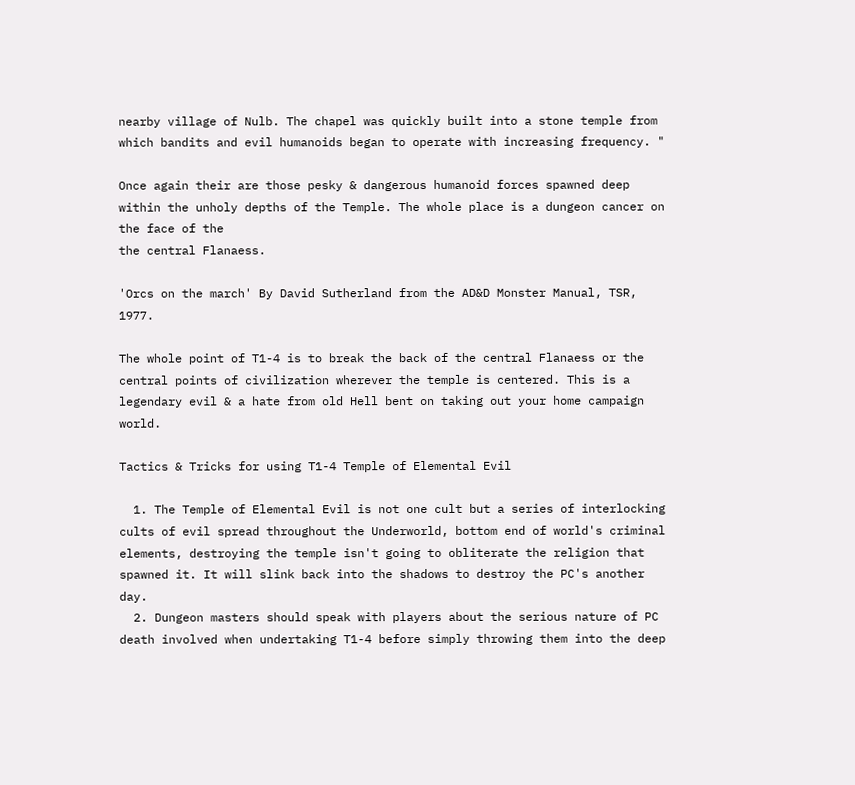nearby village of Nulb. The chapel was quickly built into a stone temple from which bandits and evil humanoids began to operate with increasing frequency. "

Once again their are those pesky & dangerous humanoid forces spawned deep within the unholy depths of the Temple. The whole place is a dungeon cancer on the face of the
the central Flanaess.

'Orcs on the march' By David Sutherland from the AD&D Monster Manual, TSR, 1977.

The whole point of T1-4 is to break the back of the central Flanaess or the central points of civilization wherever the temple is centered. This is a legendary evil & a hate from old Hell bent on taking out your home campaign world.

Tactics & Tricks for using T1-4 Temple of Elemental Evil

  1. The Temple of Elemental Evil is not one cult but a series of interlocking cults of evil spread throughout the Underworld, bottom end of world's criminal elements, destroying the temple isn't going to obliterate the religion that spawned it. It will slink back into the shadows to destroy the PC's another day.
  2. Dungeon masters should speak with players about the serious nature of PC death involved when undertaking T1-4 before simply throwing them into the deep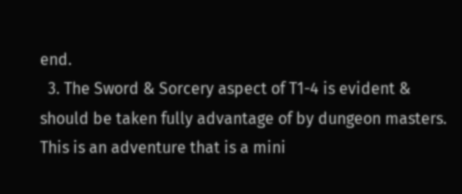end.
  3. The Sword & Sorcery aspect of T1-4 is evident & should be taken fully advantage of by dungeon masters. This is an adventure that is a mini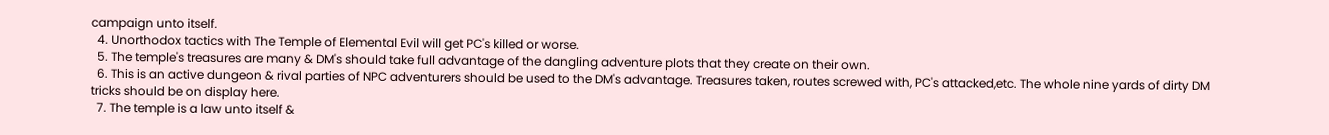campaign unto itself.
  4. Unorthodox tactics with The Temple of Elemental Evil will get PC's killed or worse.
  5. The temple's treasures are many & DM's should take full advantage of the dangling adventure plots that they create on their own.
  6. This is an active dungeon & rival parties of NPC adventurers should be used to the DM's advantage. Treasures taken, routes screwed with, PC's attacked,etc. The whole nine yards of dirty DM tricks should be on display here.
  7. The temple is a law unto itself &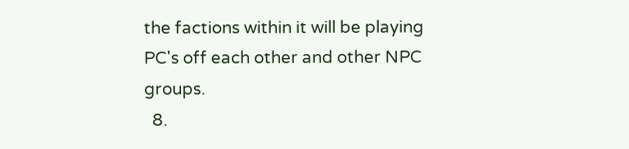the factions within it will be playing PC's off each other and other NPC groups.
  8.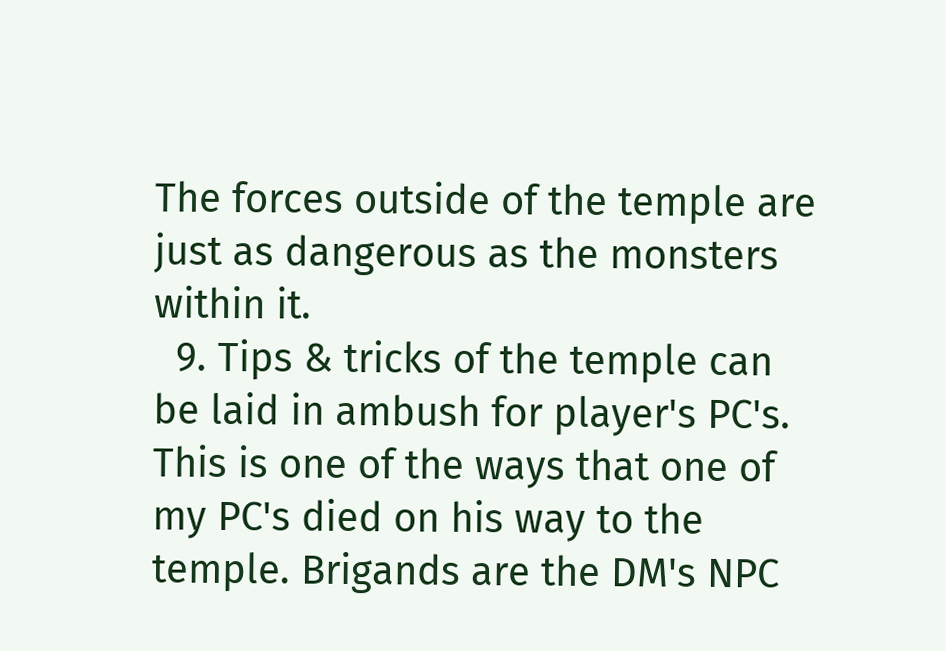The forces outside of the temple are just as dangerous as the monsters within it.
  9. Tips & tricks of the temple can be laid in ambush for player's PC's. This is one of the ways that one of my PC's died on his way to the temple. Brigands are the DM's NPC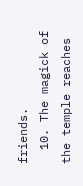friends.
  10. The magick of the temple reaches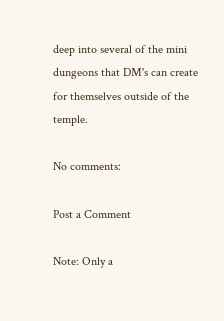deep into several of the mini dungeons that DM's can create for themselves outside of the temple.

No comments:

Post a Comment

Note: Only a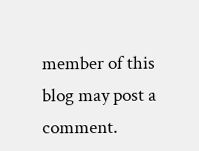member of this blog may post a comment.